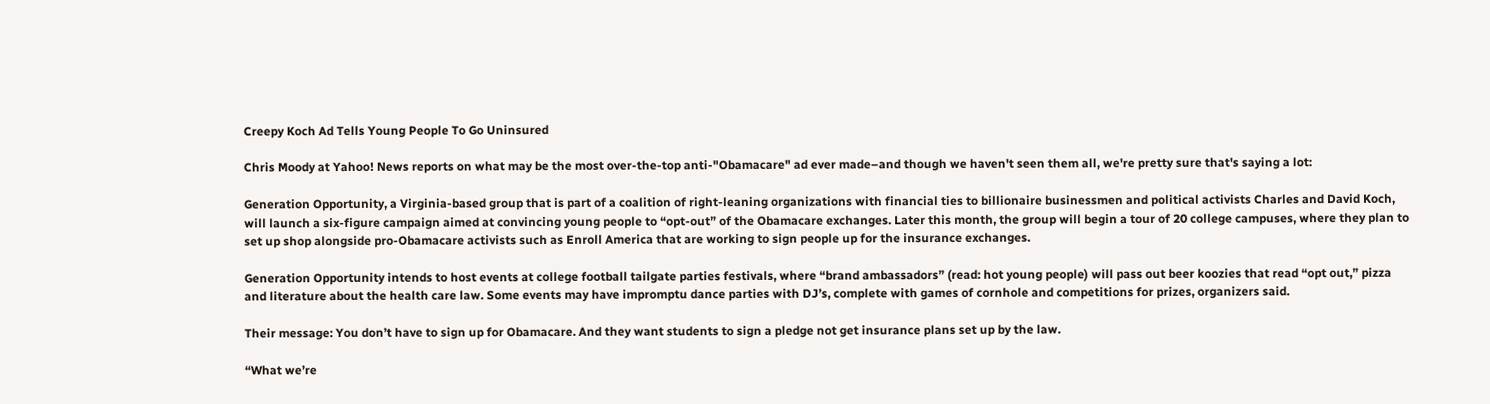Creepy Koch Ad Tells Young People To Go Uninsured

Chris Moody at Yahoo! News reports on what may be the most over-the-top anti-"Obamacare" ad ever made–and though we haven't seen them all, we're pretty sure that's saying a lot:

Generation Opportunity, a Virginia-based group that is part of a coalition of right-leaning organizations with financial ties to billionaire businessmen and political activists Charles and David Koch, will launch a six-figure campaign aimed at convincing young people to “opt-out” of the Obamacare exchanges. Later this month, the group will begin a tour of 20 college campuses, where they plan to set up shop alongside pro-Obamacare activists such as Enroll America that are working to sign people up for the insurance exchanges.

Generation Opportunity intends to host events at college football tailgate parties festivals, where “brand ambassadors” (read: hot young people) will pass out beer koozies that read “opt out,” pizza and literature about the health care law. Some events may have impromptu dance parties with DJ’s, complete with games of cornhole and competitions for prizes, organizers said.

Their message: You don’t have to sign up for Obamacare. And they want students to sign a pledge not get insurance plans set up by the law.

“What we’re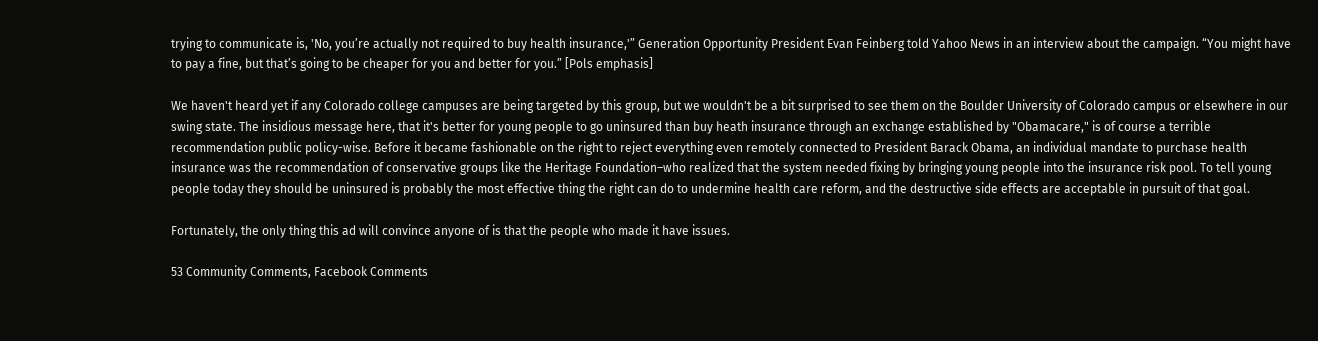trying to communicate is, 'No, you’re actually not required to buy health insurance,'” Generation Opportunity President Evan Feinberg told Yahoo News in an interview about the campaign. “You might have to pay a fine, but that’s going to be cheaper for you and better for you.” [Pols emphasis]

We haven't heard yet if any Colorado college campuses are being targeted by this group, but we wouldn't be a bit surprised to see them on the Boulder University of Colorado campus or elsewhere in our swing state. The insidious message here, that it's better for young people to go uninsured than buy heath insurance through an exchange established by "Obamacare," is of course a terrible recommendation public policy-wise. Before it became fashionable on the right to reject everything even remotely connected to President Barack Obama, an individual mandate to purchase health insurance was the recommendation of conservative groups like the Heritage Foundation–who realized that the system needed fixing by bringing young people into the insurance risk pool. To tell young people today they should be uninsured is probably the most effective thing the right can do to undermine health care reform, and the destructive side effects are acceptable in pursuit of that goal.

Fortunately, the only thing this ad will convince anyone of is that the people who made it have issues.

53 Community Comments, Facebook Comments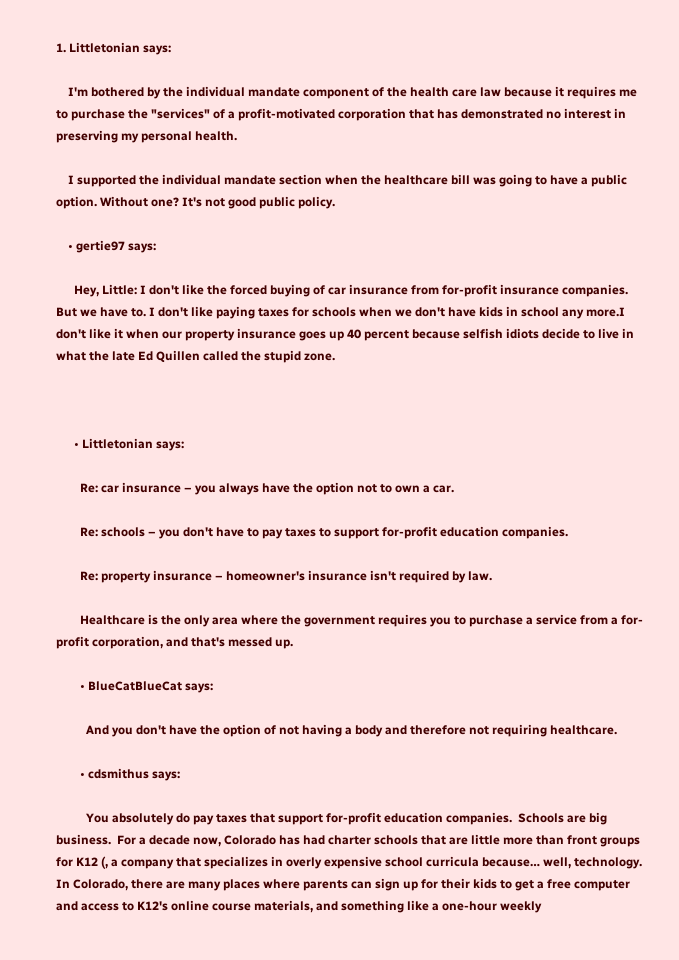1. Littletonian says:

    I'm bothered by the individual mandate component of the health care law because it requires me to purchase the "services" of a profit-motivated corporation that has demonstrated no interest in preserving my personal health.

    I supported the individual mandate section when the healthcare bill was going to have a public option. Without one? It's not good public policy.

    • gertie97 says:

      Hey, Little: I don't like the forced buying of car insurance from for-profit insurance companies. But we have to. I don't like paying taxes for schools when we don't have kids in school any more.I don't like it when our property insurance goes up 40 percent because selfish idiots decide to live in what the late Ed Quillen called the stupid zone.



      • Littletonian says:

        Re: car insurance – you always have the option not to own a car.

        Re: schools – you don't have to pay taxes to support for-profit education companies.

        Re: property insurance – homeowner's insurance isn't required by law.

        Healthcare is the only area where the government requires you to purchase a service from a for-profit corporation, and that's messed up.

        • BlueCatBlueCat says:

          And you don't have the option of not having a body and therefore not requiring healthcare.

        • cdsmithus says:

          You absolutely do pay taxes that support for-profit education companies.  Schools are big business.  For a decade now, Colorado has had charter schools that are little more than front groups for K12 (, a company that specializes in overly expensive school curricula because… well, technology.  In Colorado, there are many places where parents can sign up for their kids to get a free computer and access to K12's online course materials, and something like a one-hour weekly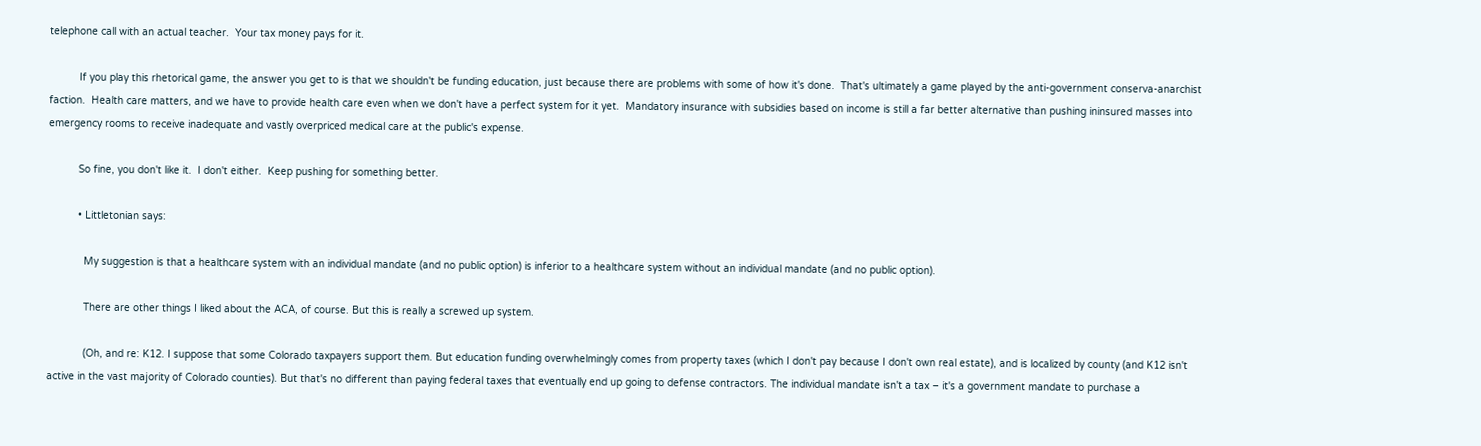telephone call with an actual teacher.  Your tax money pays for it.

          If you play this rhetorical game, the answer you get to is that we shouldn't be funding education, just because there are problems with some of how it's done.  That's ultimately a game played by the anti-government conserva-anarchist faction.  Health care matters, and we have to provide health care even when we don't have a perfect system for it yet.  Mandatory insurance with subsidies based on income is still a far better alternative than pushing ininsured masses into emergency rooms to receive inadequate and vastly overpriced medical care at the public's expense.

          So fine, you don't like it.  I don't either.  Keep pushing for something better.

          • Littletonian says:

            My suggestion is that a healthcare system with an individual mandate (and no public option) is inferior to a healthcare system without an individual mandate (and no public option).

            There are other things I liked about the ACA, of course. But this is really a screwed up system.

            (Oh, and re: K12. I suppose that some Colorado taxpayers support them. But education funding overwhelmingly comes from property taxes (which I don't pay because I don't own real estate), and is localized by county (and K12 isn't active in the vast majority of Colorado counties). But that's no different than paying federal taxes that eventually end up going to defense contractors. The individual mandate isn't a tax – it's a government mandate to purchase a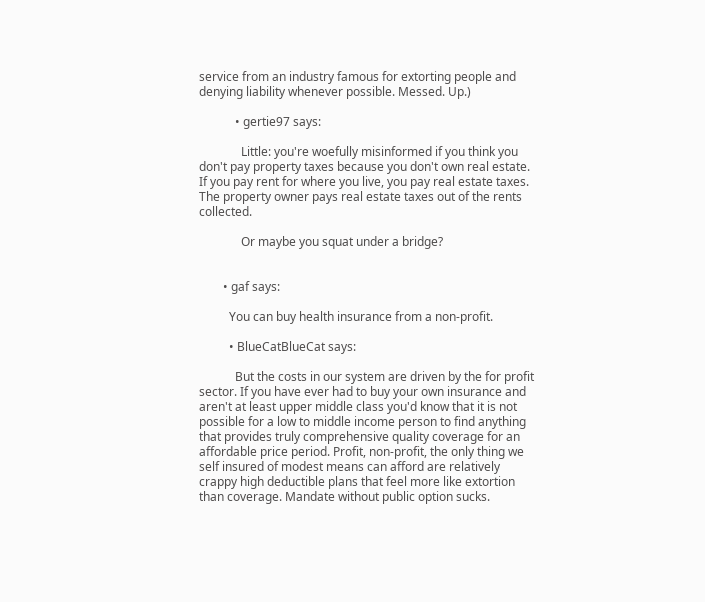service from an industry famous for extorting people and denying liability whenever possible. Messed. Up.)

            • gertie97 says:

              Little: you're woefully misinformed if you think you don't pay property taxes because you don't own real estate. If you pay rent for where you live, you pay real estate taxes. The property owner pays real estate taxes out of the rents collected.

              Or maybe you squat under a bridge?


        • gaf says:

          You can buy health insurance from a non-profit.

          • BlueCatBlueCat says:

            But the costs in our system are driven by the for profit sector. If you have ever had to buy your own insurance and aren't at least upper middle class you'd know that it is not possible for a low to middle income person to find anything that provides truly comprehensive quality coverage for an affordable price period. Profit, non-profit, the only thing we self insured of modest means can afford are relatively crappy high deductible plans that feel more like extortion than coverage. Mandate without public option sucks.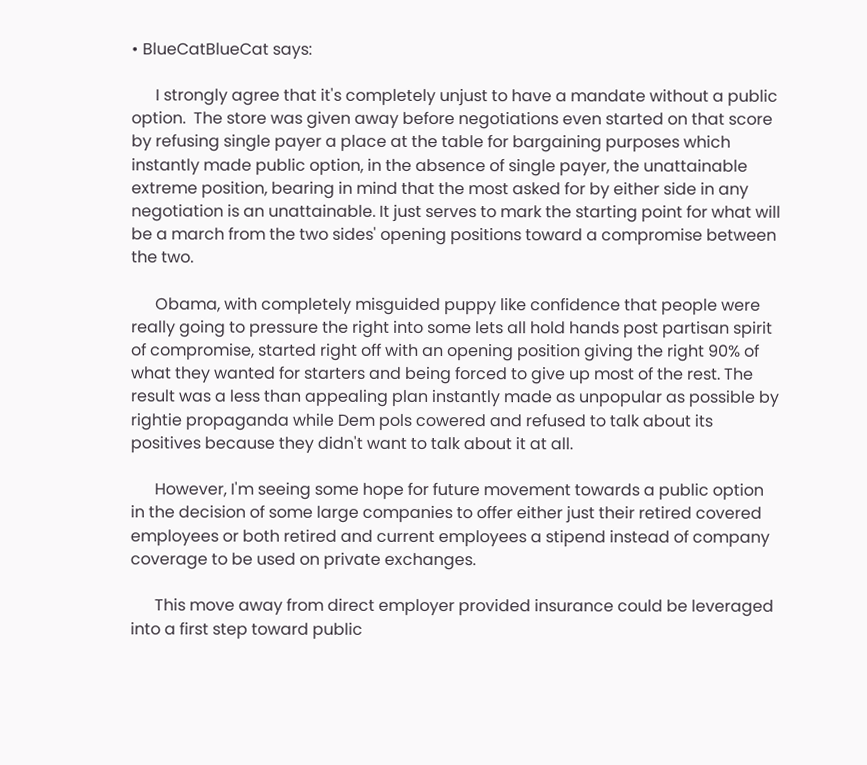• BlueCatBlueCat says:

      I strongly agree that it's completely unjust to have a mandate without a public option.  The store was given away before negotiations even started on that score by refusing single payer a place at the table for bargaining purposes which instantly made public option, in the absence of single payer, the unattainable extreme position, bearing in mind that the most asked for by either side in any negotiation is an unattainable. It just serves to mark the starting point for what will be a march from the two sides' opening positions toward a compromise between the two.

      Obama, with completely misguided puppy like confidence that people were really going to pressure the right into some lets all hold hands post partisan spirit of compromise, started right off with an opening position giving the right 90% of what they wanted for starters and being forced to give up most of the rest. The result was a less than appealing plan instantly made as unpopular as possible by rightie propaganda while Dem pols cowered and refused to talk about its positives because they didn't want to talk about it at all.

      However, I'm seeing some hope for future movement towards a public option in the decision of some large companies to offer either just their retired covered employees or both retired and current employees a stipend instead of company coverage to be used on private exchanges.

      This move away from direct employer provided insurance could be leveraged into a first step toward public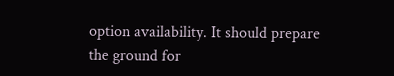option availability. It should prepare the ground for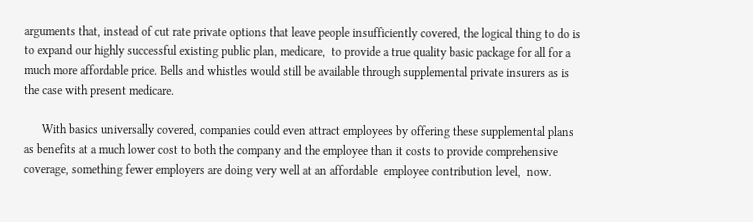arguments that, instead of cut rate private options that leave people insufficiently covered, the logical thing to do is to expand our highly successful existing public plan, medicare,  to provide a true quality basic package for all for a much more affordable price. Bells and whistles would still be available through supplemental private insurers as is the case with present medicare.

      With basics universally covered, companies could even attract employees by offering these supplemental plans as benefits at a much lower cost to both the company and the employee than it costs to provide comprehensive coverage, something fewer employers are doing very well at an affordable  employee contribution level,  now.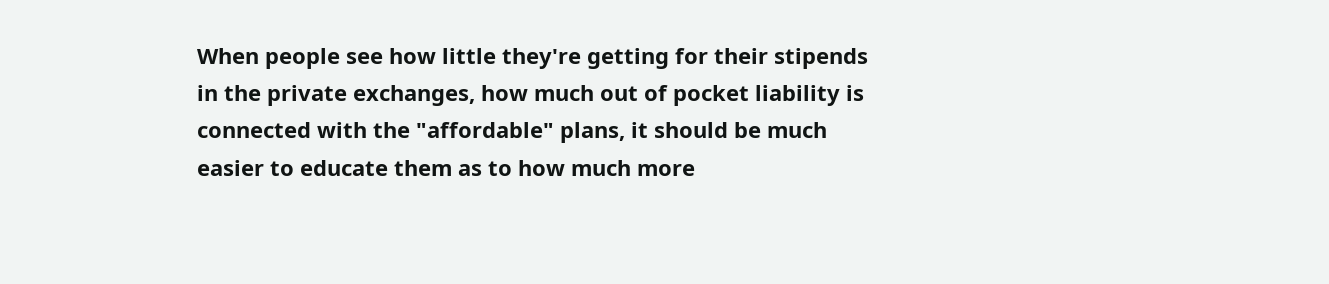When people see how little they're getting for their stipends in the private exchanges, how much out of pocket liability is connected with the "affordable" plans, it should be much easier to educate them as to how much more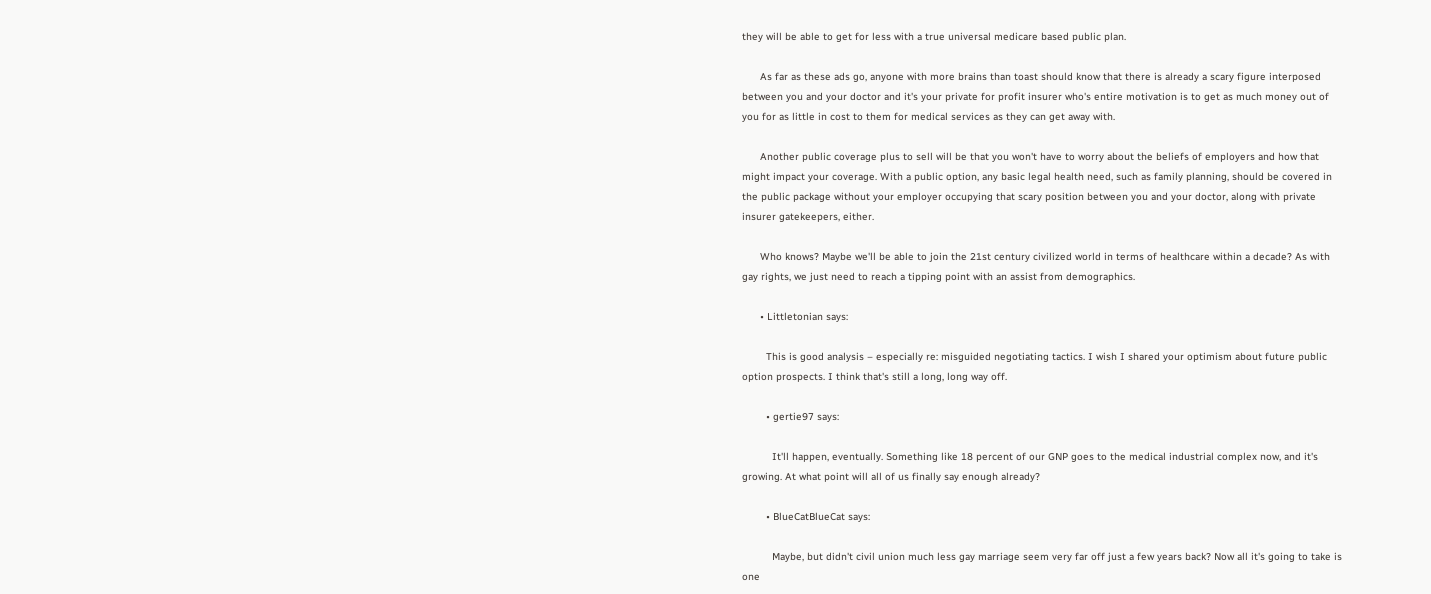they will be able to get for less with a true universal medicare based public plan.

      As far as these ads go, anyone with more brains than toast should know that there is already a scary figure interposed between you and your doctor and it's your private for profit insurer who's entire motivation is to get as much money out of you for as little in cost to them for medical services as they can get away with.

      Another public coverage plus to sell will be that you won't have to worry about the beliefs of employers and how that might impact your coverage. With a public option, any basic legal health need, such as family planning, should be covered in the public package without your employer occupying that scary position between you and your doctor, along with private insurer gatekeepers, either.

      Who knows? Maybe we'll be able to join the 21st century civilized world in terms of healthcare within a decade? As with gay rights, we just need to reach a tipping point with an assist from demographics.

      • Littletonian says:

        This is good analysis – especially re: misguided negotiating tactics. I wish I shared your optimism about future public option prospects. I think that's still a long, long way off.

        • gertie97 says:

          It'll happen, eventually. Something like 18 percent of our GNP goes to the medical industrial complex now, and it's growing. At what point will all of us finally say enough already?

        • BlueCatBlueCat says:

          Maybe, but didn't civil union much less gay marriage seem very far off just a few years back? Now all it's going to take is one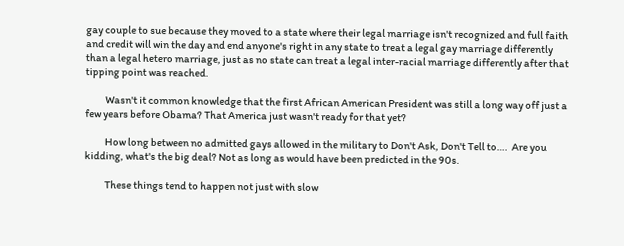gay couple to sue because they moved to a state where their legal marriage isn't recognized and full faith and credit will win the day and end anyone's right in any state to treat a legal gay marriage differently than a legal hetero marriage, just as no state can treat a legal inter-racial marriage differently after that tipping point was reached.

          Wasn't it common knowledge that the first African American President was still a long way off just a few years before Obama? That America just wasn't ready for that yet?

          How long between no admitted gays allowed in the military to Don't Ask, Don't Tell to….  Are you kidding, what's the big deal? Not as long as would have been predicted in the 90s.

          These things tend to happen not just with slow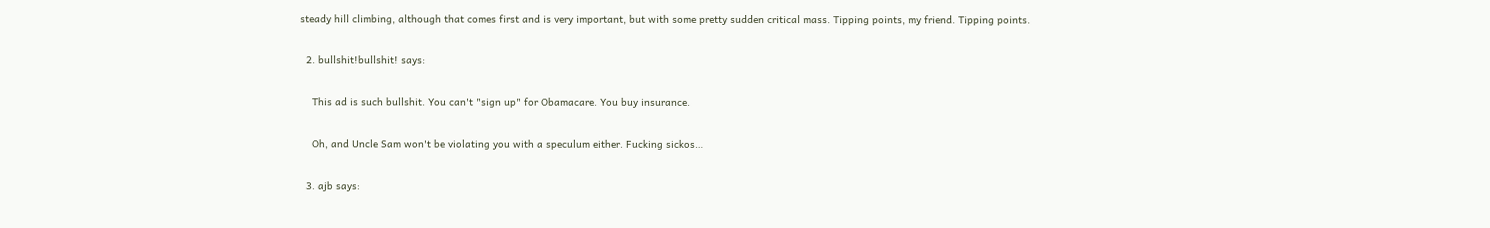steady hill climbing, although that comes first and is very important, but with some pretty sudden critical mass. Tipping points, my friend. Tipping points.

  2. bullshit!bullshit! says:

    This ad is such bullshit. You can't "sign up" for Obamacare. You buy insurance.

    Oh, and Uncle Sam won't be violating you with a speculum either. Fucking sickos…

  3. ajb says: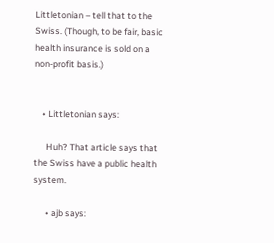Littletonian – tell that to the Swiss. (Though, to be fair, basic health insurance is sold on a non-profit basis.)


    • Littletonian says:

      Huh? That article says that the Swiss have a public health system.

      • ajb says: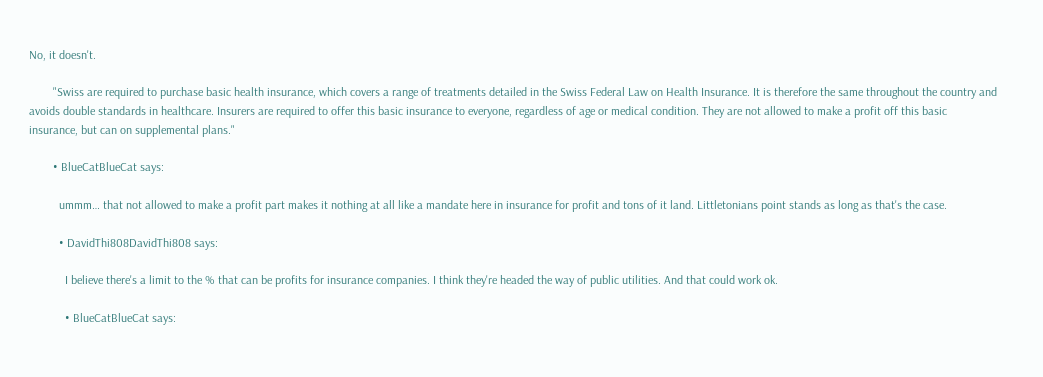No, it doesn't.

        "Swiss are required to purchase basic health insurance, which covers a range of treatments detailed in the Swiss Federal Law on Health Insurance. It is therefore the same throughout the country and avoids double standards in healthcare. Insurers are required to offer this basic insurance to everyone, regardless of age or medical condition. They are not allowed to make a profit off this basic insurance, but can on supplemental plans."

        • BlueCatBlueCat says:

          ummm… that not allowed to make a profit part makes it nothing at all like a mandate here in insurance for profit and tons of it land. Littletonians point stands as long as that's the case.

          • DavidThi808DavidThi808 says:

            I believe there's a limit to the % that can be profits for insurance companies. I think they're headed the way of public utilities. And that could work ok.

            • BlueCatBlueCat says: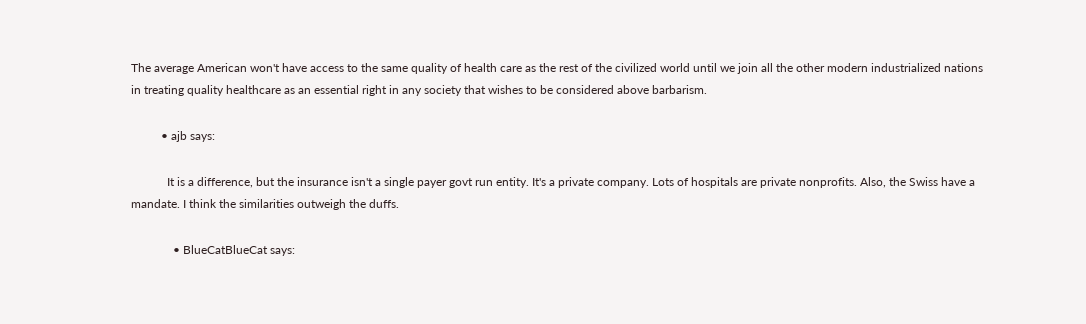The average American won't have access to the same quality of health care as the rest of the civilized world until we join all the other modern industrialized nations in treating quality healthcare as an essential right in any society that wishes to be considered above barbarism.

          • ajb says:

            It is a difference, but the insurance isn't a single payer govt run entity. It's a private company. Lots of hospitals are private nonprofits. Also, the Swiss have a mandate. I think the similarities outweigh the duffs.

              • BlueCatBlueCat says: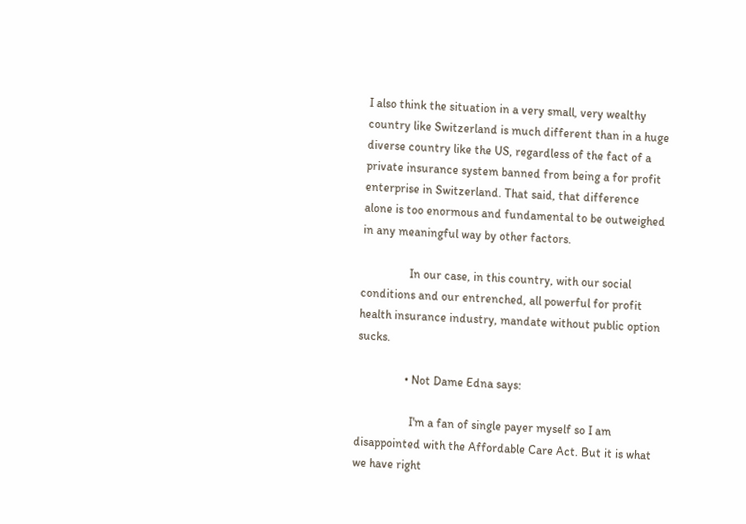I also think the situation in a very small, very wealthy country like Switzerland is much different than in a huge diverse country like the US, regardless of the fact of a private insurance system banned from being a for profit enterprise in Switzerland. That said, that difference alone is too enormous and fundamental to be outweighed in any meaningful way by other factors.

                In our case, in this country, with our social conditions and our entrenched, all powerful for profit health insurance industry, mandate without public option sucks.

                • Not Dame Edna says:

                  I'm a fan of single payer myself so I am disappointed with the Affordable Care Act. But it is what we have right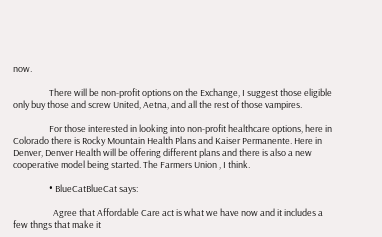now.

                  There will be non-profit options on the Exchange, I suggest those eligible only buy those and screw United, Aetna, and all the rest of those vampires.

                  For those interested in looking into non-profit healthcare options, here in Colorado there is Rocky Mountain Health Plans and Kaiser Permanente. Here in Denver, Denver Health will be offering different plans and there is also a new cooperative model being started. The Farmers Union , I think.

                  • BlueCatBlueCat says:

                    Agree that Affordable Care act is what we have now and it includes a few thngs that make it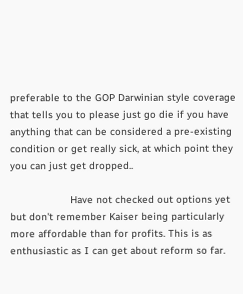preferable to the GOP Darwinian style coverage that tells you to please just go die if you have anything that can be considered a pre-existing condition or get really sick, at which point they you can just get dropped..

                    Have not checked out options yet but don't remember Kaiser being particularly more affordable than for profits. This is as enthusiastic as I can get about reform so far.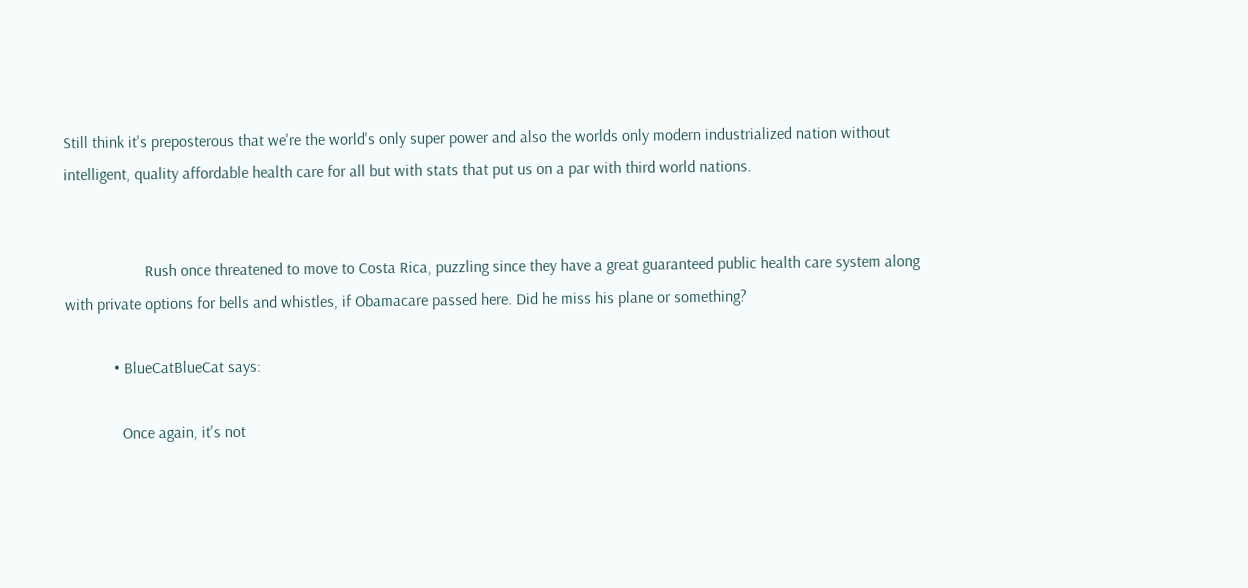Still think it's preposterous that we're the world's only super power and also the worlds only modern industrialized nation without intelligent, quality affordable health care for all but with stats that put us on a par with third world nations.


                    Rush once threatened to move to Costa Rica, puzzling since they have a great guaranteed public health care system along with private options for bells and whistles, if Obamacare passed here. Did he miss his plane or something?

            • BlueCatBlueCat says:

              Once again, it's not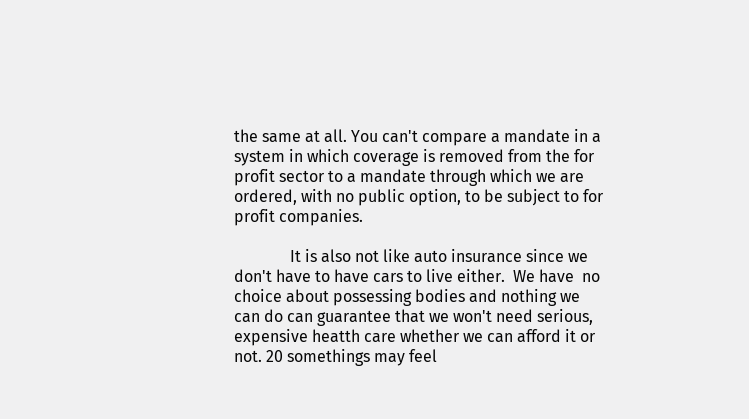the same at all. You can't compare a mandate in a system in which coverage is removed from the for profit sector to a mandate through which we are ordered, with no public option, to be subject to for profit companies.

              It is also not like auto insurance since we don't have to have cars to live either.  We have  no choice about possessing bodies and nothing we can do can guarantee that we won't need serious, expensive heatth care whether we can afford it or not. 20 somethings may feel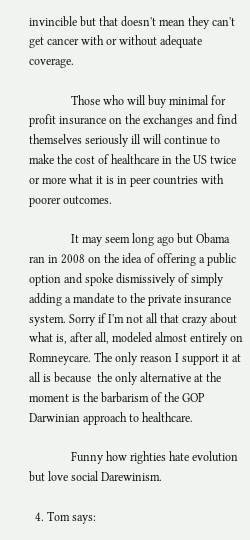invincible but that doesn't mean they can't get cancer with or without adequate coverage.

              Those who will buy minimal for profit insurance on the exchanges and find themselves seriously ill will continue to make the cost of healthcare in the US twice or more what it is in peer countries with poorer outcomes.

              It may seem long ago but Obama ran in 2008 on the idea of offering a public option and spoke dismissively of simply adding a mandate to the private insurance system. Sorry if I'm not all that crazy about what is, after all, modeled almost entirely on Romneycare. The only reason I support it at all is because  the only alternative at the moment is the barbarism of the GOP Darwinian approach to healthcare.

              Funny how righties hate evolution but love social Darewinism.

  4. Tom says: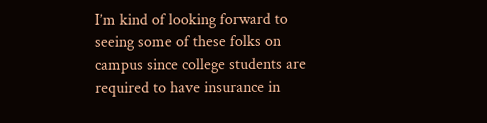I’m kind of looking forward to seeing some of these folks on campus since college students are required to have insurance in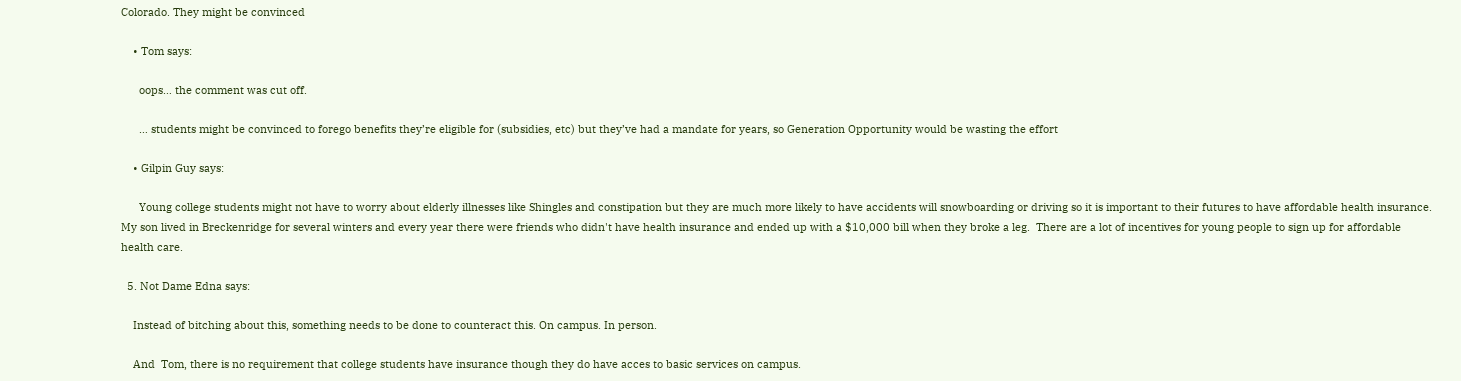Colorado. They might be convinced

    • Tom says:

      oops… the comment was cut off.

      … students might be convinced to forego benefits they’re eligible for (subsidies, etc) but they’ve had a mandate for years, so Generation Opportunity would be wasting the effort

    • Gilpin Guy says:

      Young college students might not have to worry about elderly illnesses like Shingles and constipation but they are much more likely to have accidents will snowboarding or driving so it is important to their futures to have affordable health insurance.  My son lived in Breckenridge for several winters and every year there were friends who didn't have health insurance and ended up with a $10,000 bill when they broke a leg.  There are a lot of incentives for young people to sign up for affordable health care.

  5. Not Dame Edna says:

    Instead of bitching about this, something needs to be done to counteract this. On campus. In person.

    And  Tom, there is no requirement that college students have insurance though they do have acces to basic services on campus.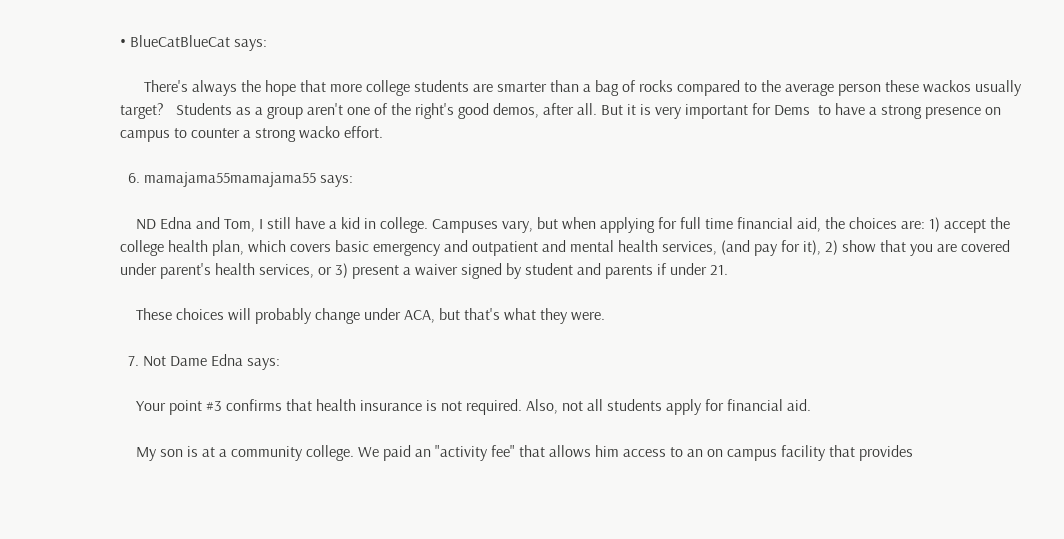• BlueCatBlueCat says:

      There's always the hope that more college students are smarter than a bag of rocks compared to the average person these wackos usually target?   Students as a group aren't one of the right's good demos, after all. But it is very important for Dems  to have a strong presence on campus to counter a strong wacko effort.

  6. mamajama55mamajama55 says:

    ND Edna and Tom, I still have a kid in college. Campuses vary, but when applying for full time financial aid, the choices are: 1) accept the college health plan, which covers basic emergency and outpatient and mental health services, (and pay for it), 2) show that you are covered under parent's health services, or 3) present a waiver signed by student and parents if under 21.

    These choices will probably change under ACA, but that's what they were.

  7. Not Dame Edna says:

    Your point #3 confirms that health insurance is not required. Also, not all students apply for financial aid.

    My son is at a community college. We paid an "activity fee" that allows him access to an on campus facility that provides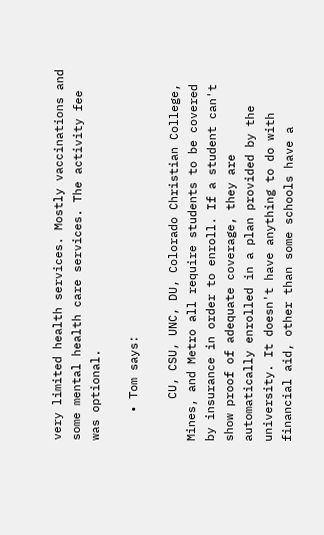very limited health services. Mostly vaccinations and some mental health care services. The activity fee was optional.

    • Tom says:

      CU, CSU, UNC, DU, Colorado Christian College, Mines, and Metro all require students to be covered by insurance in order to enroll. If a student can't show proof of adequate coverage, they are automatically enrolled in a plan provided by the university. It doesn't have anything to do with financial aid, other than some schools have a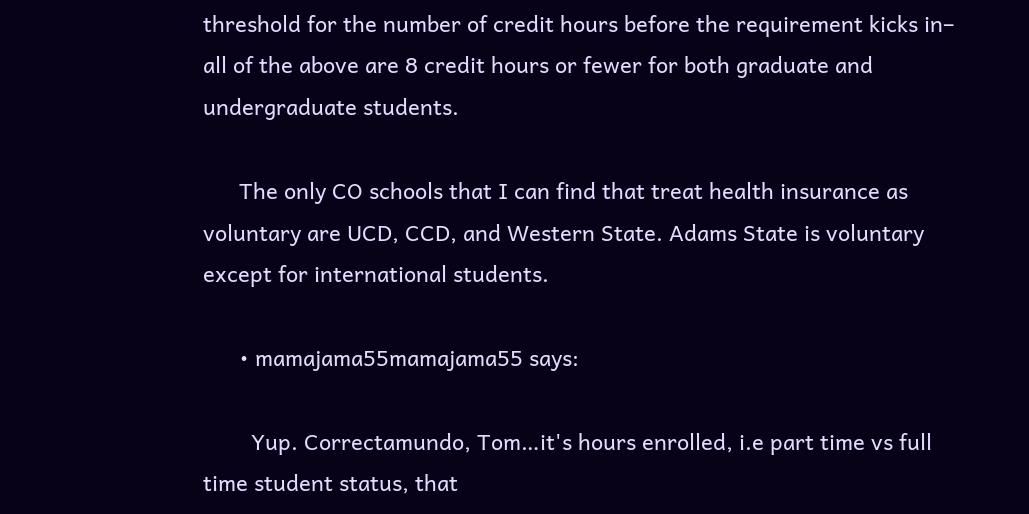threshold for the number of credit hours before the requirement kicks in– all of the above are 8 credit hours or fewer for both graduate and undergraduate students.

      The only CO schools that I can find that treat health insurance as voluntary are UCD, CCD, and Western State. Adams State is voluntary except for international students.

      • mamajama55mamajama55 says:

        Yup. Correctamundo, Tom…it's hours enrolled, i.e part time vs full time student status, that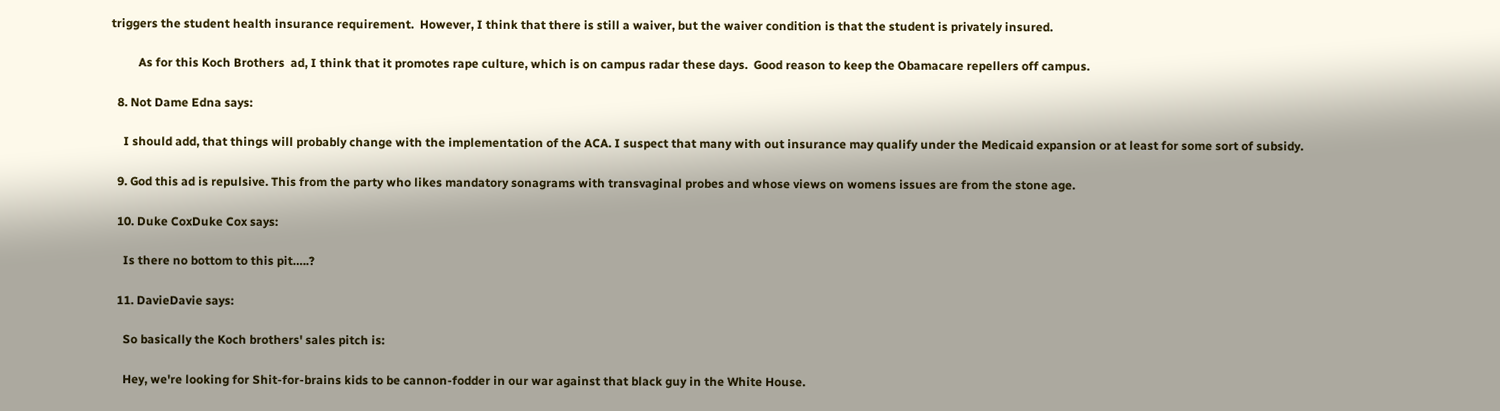triggers the student health insurance requirement.  However, I think that there is still a waiver, but the waiver condition is that the student is privately insured.

         As for this Koch Brothers  ad, I think that it promotes rape culture, which is on campus radar these days.  Good reason to keep the Obamacare repellers off campus.

  8. Not Dame Edna says:

    I should add, that things will probably change with the implementation of the ACA. I suspect that many with out insurance may qualify under the Medicaid expansion or at least for some sort of subsidy.

  9. God this ad is repulsive. This from the party who likes mandatory sonagrams with transvaginal probes and whose views on womens issues are from the stone age.

  10. Duke CoxDuke Cox says:

    Is there no bottom to this pit…..?

  11. DavieDavie says:

    So basically the Koch brothers' sales pitch is:

    Hey, we're looking for Shit-for-brains kids to be cannon-fodder in our war against that black guy in the White House.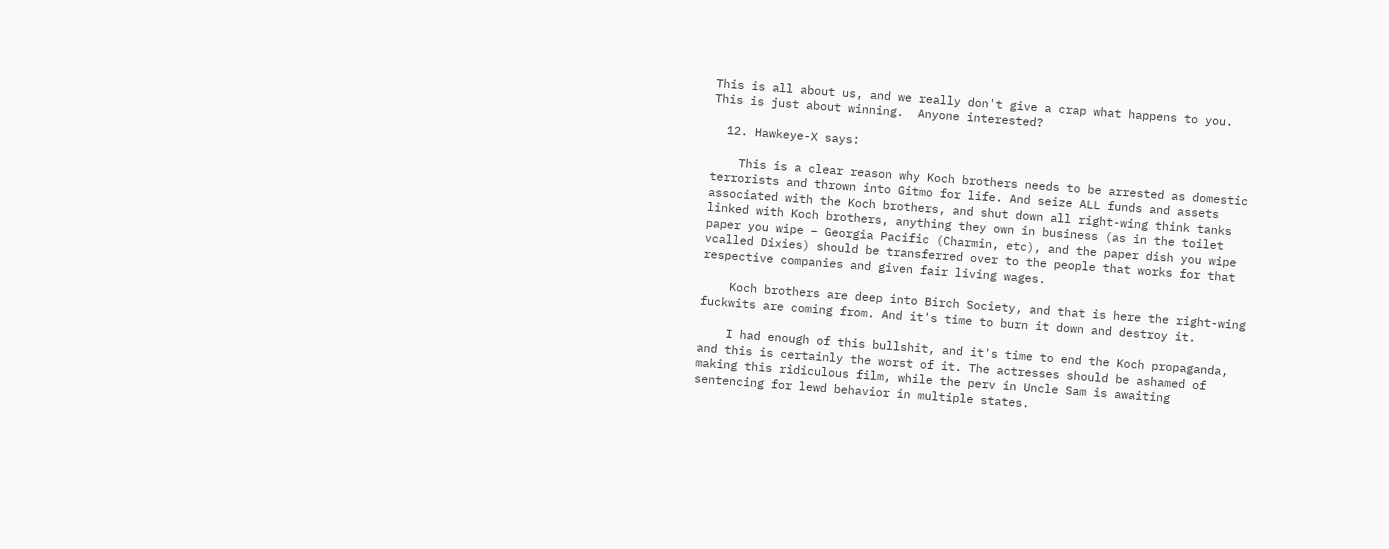This is all about us, and we really don't give a crap what happens to you.  This is just about winning.  Anyone interested?

  12. Hawkeye-X says:

    This is a clear reason why Koch brothers needs to be arrested as domestic terrorists and thrown into Gitmo for life. And seize ALL funds and assets associated with the Koch brothers, and shut down all right-wing think tanks linked with Koch brothers, anything they own in business (as in the toilet paper you wipe – Georgia Pacific (Charmin, etc), and the paper dish you wipe vcalled Dixies) should be transferred over to the people that works for that respective companies and given fair living wages.

    Koch brothers are deep into Birch Society, and that is here the right-wing fuckwits are coming from. And it's time to burn it down and destroy it.

    I had enough of this bullshit, and it's time to end the Koch propaganda, and this is certainly the worst of it. The actresses should be ashamed of making this ridiculous film, while the perv in Uncle Sam is awaiting sentencing for lewd behavior in multiple states.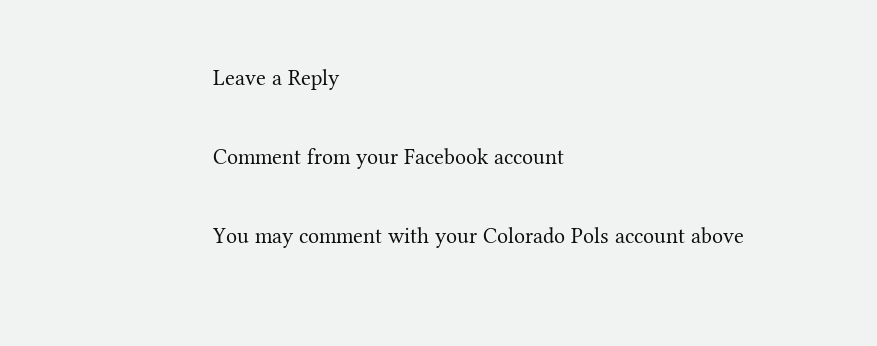Leave a Reply

Comment from your Facebook account

You may comment with your Colorado Pols account above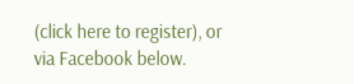(click here to register), or via Facebook below.